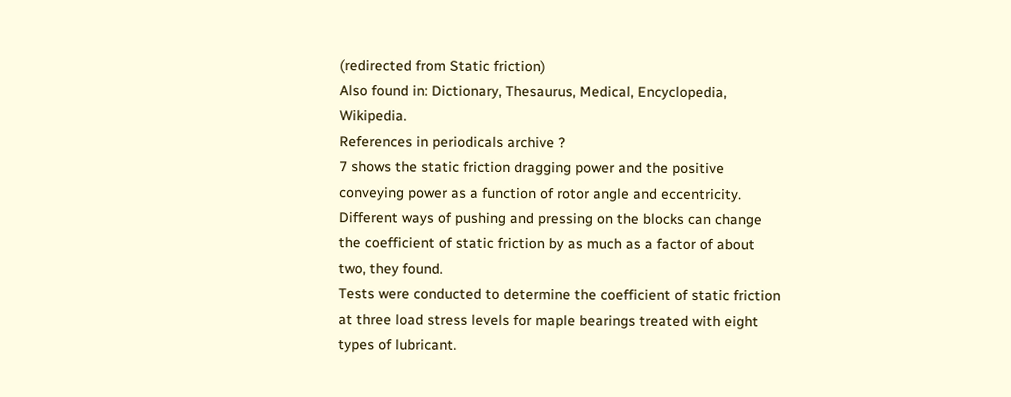(redirected from Static friction)
Also found in: Dictionary, Thesaurus, Medical, Encyclopedia, Wikipedia.
References in periodicals archive ?
7 shows the static friction dragging power and the positive conveying power as a function of rotor angle and eccentricity.
Different ways of pushing and pressing on the blocks can change the coefficient of static friction by as much as a factor of about two, they found.
Tests were conducted to determine the coefficient of static friction at three load stress levels for maple bearings treated with eight types of lubricant.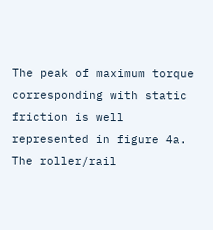The peak of maximum torque corresponding with static friction is well represented in figure 4a.
The roller/rail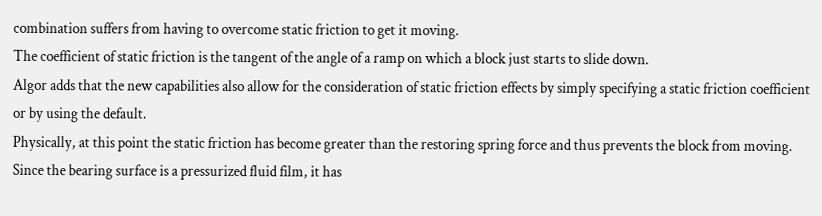combination suffers from having to overcome static friction to get it moving.
The coefficient of static friction is the tangent of the angle of a ramp on which a block just starts to slide down.
Algor adds that the new capabilities also allow for the consideration of static friction effects by simply specifying a static friction coefficient or by using the default.
Physically, at this point the static friction has become greater than the restoring spring force and thus prevents the block from moving.
Since the bearing surface is a pressurized fluid film, it has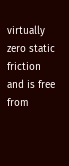virtually zero static friction and is free from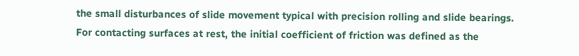the small disturbances of slide movement typical with precision rolling and slide bearings.
For contacting surfaces at rest, the initial coefficient of friction was defined as the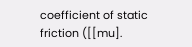coefficient of static friction ([[mu].